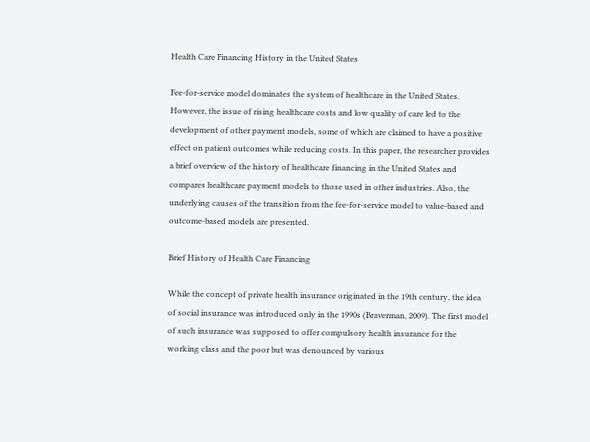Health Care Financing History in the United States

Fee-for-service model dominates the system of healthcare in the United States. However, the issue of rising healthcare costs and low quality of care led to the development of other payment models, some of which are claimed to have a positive effect on patient outcomes while reducing costs. In this paper, the researcher provides a brief overview of the history of healthcare financing in the United States and compares healthcare payment models to those used in other industries. Also, the underlying causes of the transition from the fee-for-service model to value-based and outcome-based models are presented.

Brief History of Health Care Financing

While the concept of private health insurance originated in the 19th century, the idea of social insurance was introduced only in the 1990s (Braverman, 2009). The first model of such insurance was supposed to offer compulsory health insurance for the working class and the poor but was denounced by various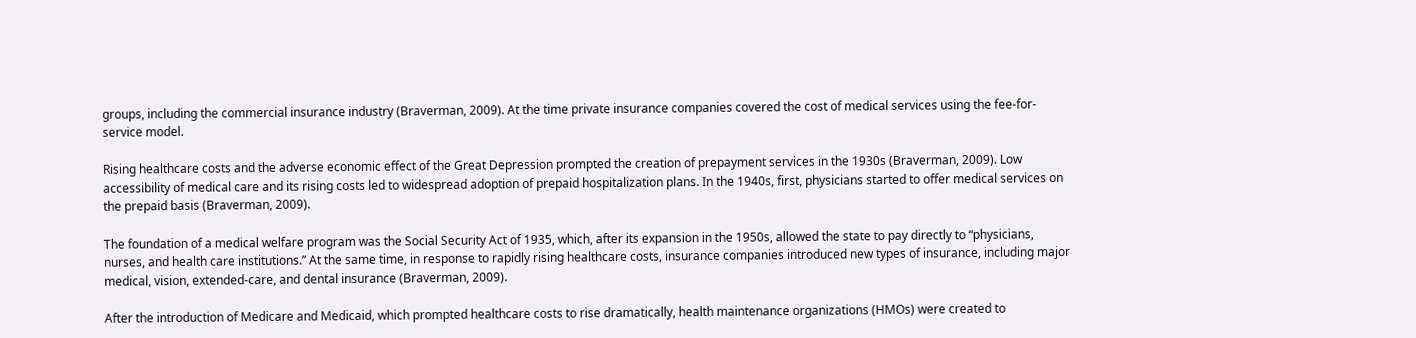groups, including the commercial insurance industry (Braverman, 2009). At the time private insurance companies covered the cost of medical services using the fee-for-service model.

Rising healthcare costs and the adverse economic effect of the Great Depression prompted the creation of prepayment services in the 1930s (Braverman, 2009). Low accessibility of medical care and its rising costs led to widespread adoption of prepaid hospitalization plans. In the 1940s, first, physicians started to offer medical services on the prepaid basis (Braverman, 2009).

The foundation of a medical welfare program was the Social Security Act of 1935, which, after its expansion in the 1950s, allowed the state to pay directly to “physicians, nurses, and health care institutions.” At the same time, in response to rapidly rising healthcare costs, insurance companies introduced new types of insurance, including major medical, vision, extended-care, and dental insurance (Braverman, 2009).

After the introduction of Medicare and Medicaid, which prompted healthcare costs to rise dramatically, health maintenance organizations (HMOs) were created to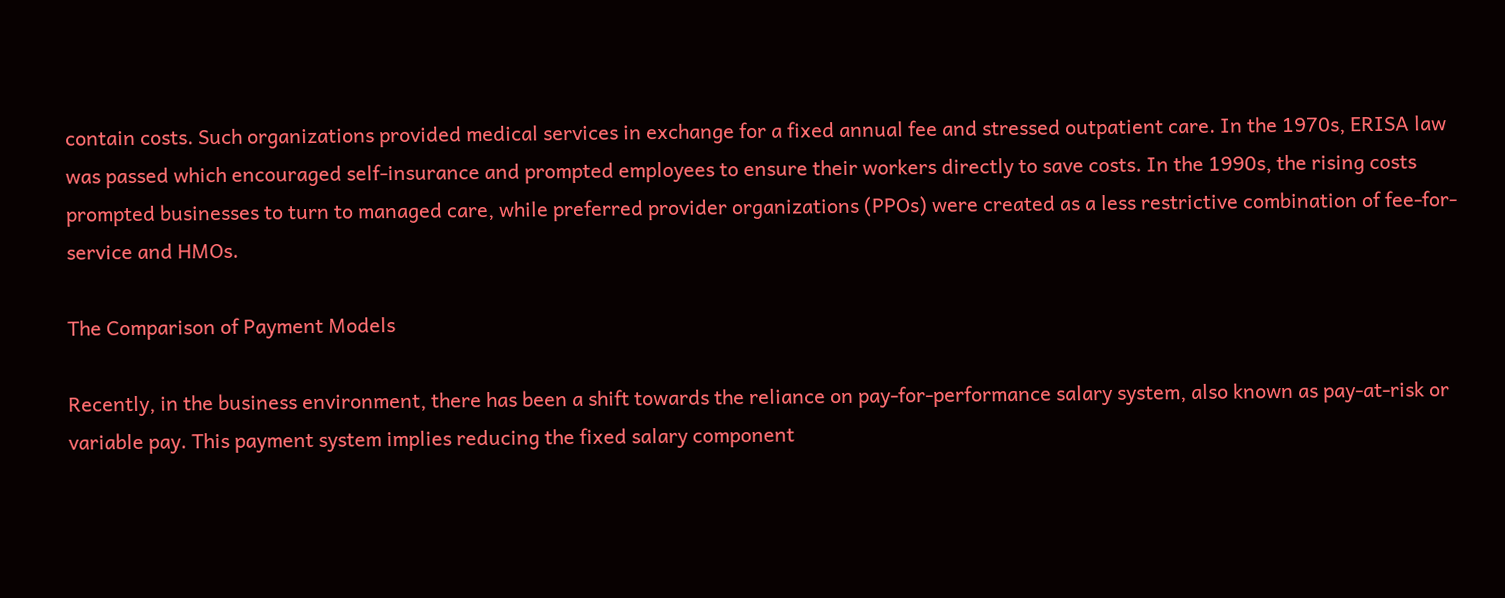contain costs. Such organizations provided medical services in exchange for a fixed annual fee and stressed outpatient care. In the 1970s, ERISA law was passed which encouraged self-insurance and prompted employees to ensure their workers directly to save costs. In the 1990s, the rising costs prompted businesses to turn to managed care, while preferred provider organizations (PPOs) were created as a less restrictive combination of fee-for-service and HMOs.

The Comparison of Payment Models

Recently, in the business environment, there has been a shift towards the reliance on pay-for-performance salary system, also known as pay-at-risk or variable pay. This payment system implies reducing the fixed salary component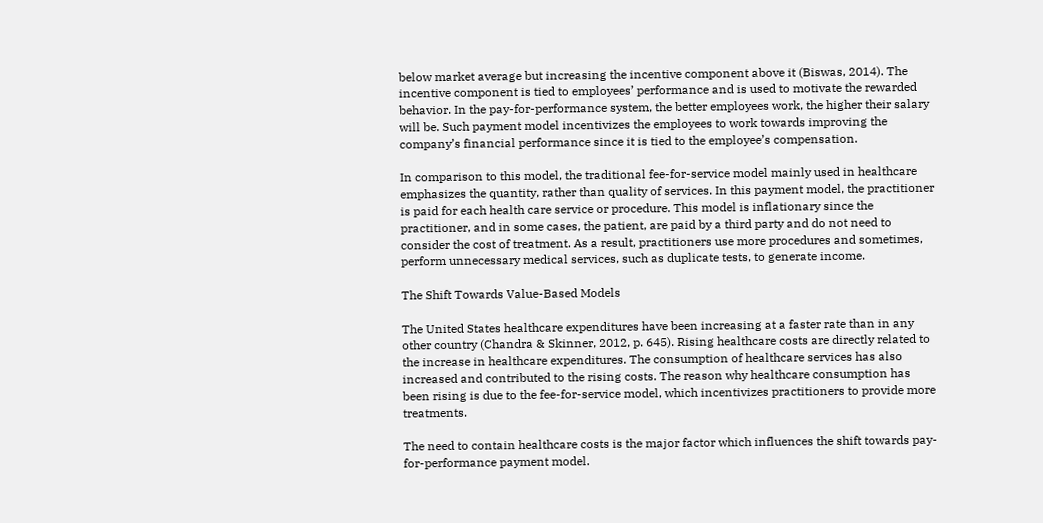below market average but increasing the incentive component above it (Biswas, 2014). The incentive component is tied to employees’ performance and is used to motivate the rewarded behavior. In the pay-for-performance system, the better employees work, the higher their salary will be. Such payment model incentivizes the employees to work towards improving the company’s financial performance since it is tied to the employee’s compensation.

In comparison to this model, the traditional fee-for-service model mainly used in healthcare emphasizes the quantity, rather than quality of services. In this payment model, the practitioner is paid for each health care service or procedure. This model is inflationary since the practitioner, and in some cases, the patient, are paid by a third party and do not need to consider the cost of treatment. As a result, practitioners use more procedures and sometimes, perform unnecessary medical services, such as duplicate tests, to generate income.

The Shift Towards Value-Based Models

The United States healthcare expenditures have been increasing at a faster rate than in any other country (Chandra & Skinner, 2012, p. 645). Rising healthcare costs are directly related to the increase in healthcare expenditures. The consumption of healthcare services has also increased and contributed to the rising costs. The reason why healthcare consumption has been rising is due to the fee-for-service model, which incentivizes practitioners to provide more treatments.

The need to contain healthcare costs is the major factor which influences the shift towards pay-for-performance payment model.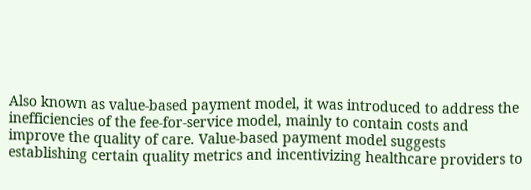Also known as value-based payment model, it was introduced to address the inefficiencies of the fee-for-service model, mainly to contain costs and improve the quality of care. Value-based payment model suggests establishing certain quality metrics and incentivizing healthcare providers to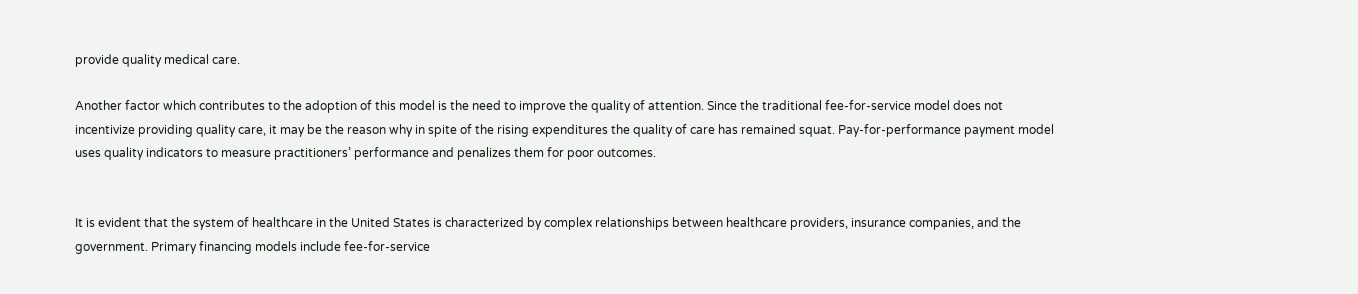provide quality medical care.

Another factor which contributes to the adoption of this model is the need to improve the quality of attention. Since the traditional fee-for-service model does not incentivize providing quality care, it may be the reason why in spite of the rising expenditures the quality of care has remained squat. Pay-for-performance payment model uses quality indicators to measure practitioners’ performance and penalizes them for poor outcomes.


It is evident that the system of healthcare in the United States is characterized by complex relationships between healthcare providers, insurance companies, and the government. Primary financing models include fee-for-service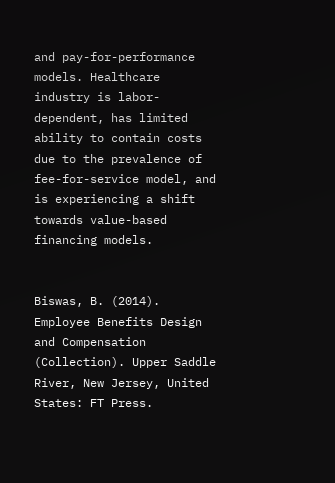and pay-for-performance models. Healthcare industry is labor-dependent, has limited ability to contain costs due to the prevalence of fee-for-service model, and is experiencing a shift towards value-based financing models.


Biswas, B. (2014). Employee Benefits Design and Compensation (Collection). Upper Saddle River, New Jersey, United States: FT Press.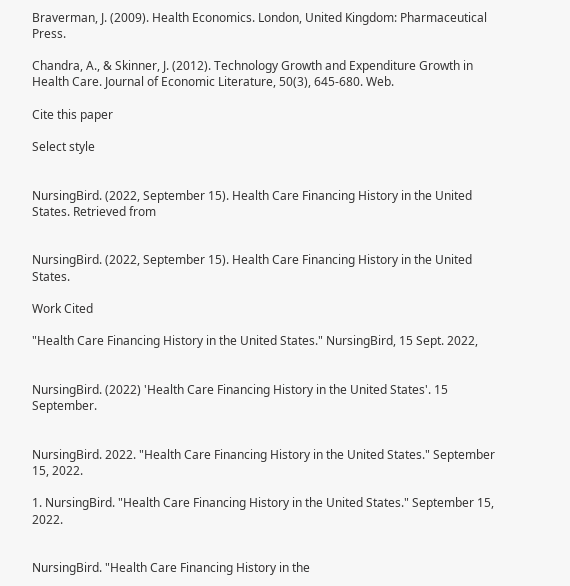Braverman, J. (2009). Health Economics. London, United Kingdom: Pharmaceutical Press.

Chandra, A., & Skinner, J. (2012). Technology Growth and Expenditure Growth in Health Care. Journal of Economic Literature, 50(3), 645-680. Web.

Cite this paper

Select style


NursingBird. (2022, September 15). Health Care Financing History in the United States. Retrieved from


NursingBird. (2022, September 15). Health Care Financing History in the United States.

Work Cited

"Health Care Financing History in the United States." NursingBird, 15 Sept. 2022,


NursingBird. (2022) 'Health Care Financing History in the United States'. 15 September.


NursingBird. 2022. "Health Care Financing History in the United States." September 15, 2022.

1. NursingBird. "Health Care Financing History in the United States." September 15, 2022.


NursingBird. "Health Care Financing History in the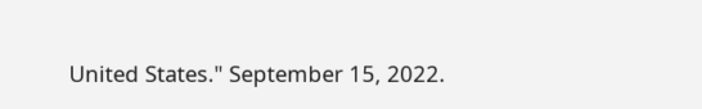United States." September 15, 2022.